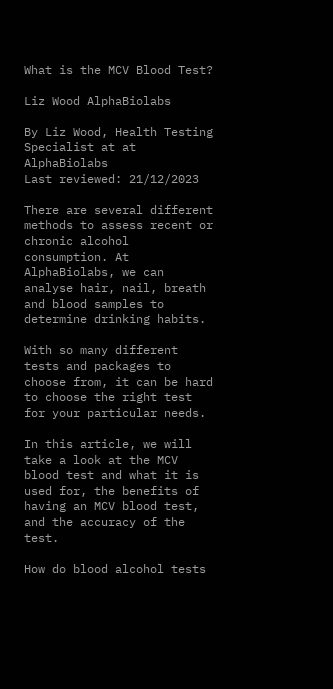What is the MCV Blood Test?

Liz Wood AlphaBiolabs

By Liz Wood, Health Testing Specialist at at AlphaBiolabs
Last reviewed: 21/12/2023

There are several different methods to assess recent or chronic alcohol consumption. At AlphaBiolabs, we can analyse hair, nail, breath and blood samples to determine drinking habits.

With so many different tests and packages to choose from, it can be hard to choose the right test for your particular needs.

In this article, we will take a look at the MCV blood test and what it is used for, the benefits of having an MCV blood test, and the accuracy of the test.

How do blood alcohol tests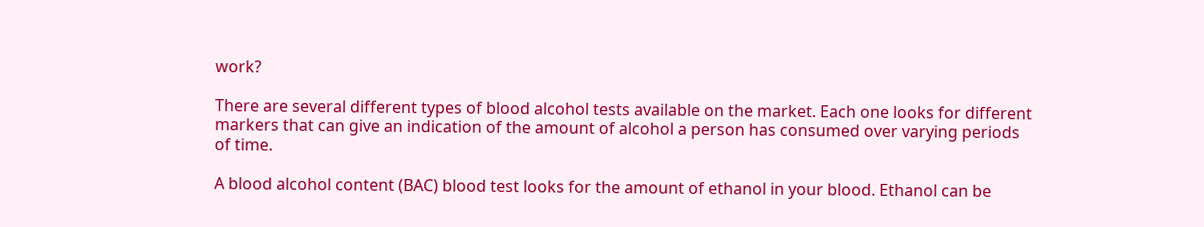work?

There are several different types of blood alcohol tests available on the market. Each one looks for different markers that can give an indication of the amount of alcohol a person has consumed over varying periods of time.

A blood alcohol content (BAC) blood test looks for the amount of ethanol in your blood. Ethanol can be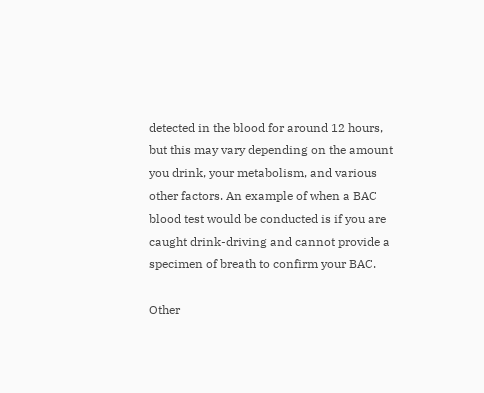detected in the blood for around 12 hours, but this may vary depending on the amount you drink, your metabolism, and various other factors. An example of when a BAC blood test would be conducted is if you are caught drink-driving and cannot provide a specimen of breath to confirm your BAC.

Other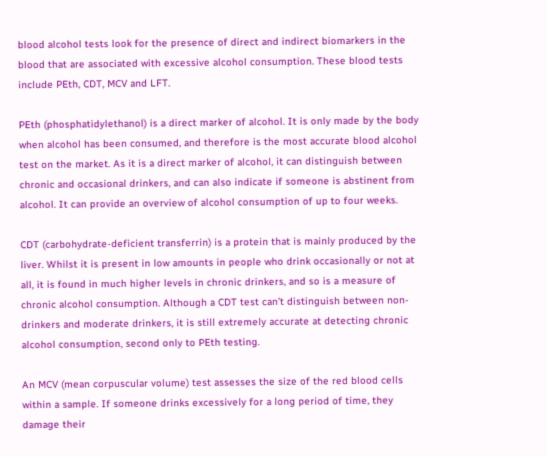blood alcohol tests look for the presence of direct and indirect biomarkers in the blood that are associated with excessive alcohol consumption. These blood tests include PEth, CDT, MCV and LFT.

PEth (phosphatidylethanol) is a direct marker of alcohol. It is only made by the body when alcohol has been consumed, and therefore is the most accurate blood alcohol test on the market. As it is a direct marker of alcohol, it can distinguish between chronic and occasional drinkers, and can also indicate if someone is abstinent from alcohol. It can provide an overview of alcohol consumption of up to four weeks.

CDT (carbohydrate-deficient transferrin) is a protein that is mainly produced by the liver. Whilst it is present in low amounts in people who drink occasionally or not at all, it is found in much higher levels in chronic drinkers, and so is a measure of chronic alcohol consumption. Although a CDT test can’t distinguish between non-drinkers and moderate drinkers, it is still extremely accurate at detecting chronic alcohol consumption, second only to PEth testing.

An MCV (mean corpuscular volume) test assesses the size of the red blood cells within a sample. If someone drinks excessively for a long period of time, they damage their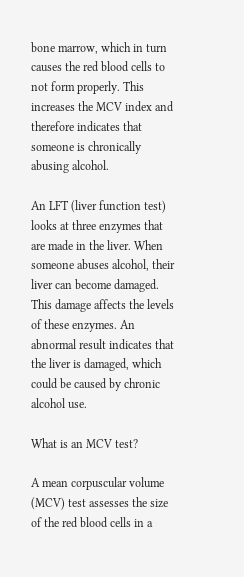bone marrow, which in turn causes the red blood cells to not form properly. This increases the MCV index and therefore indicates that someone is chronically abusing alcohol.

An LFT (liver function test) looks at three enzymes that are made in the liver. When someone abuses alcohol, their liver can become damaged. This damage affects the levels of these enzymes. An abnormal result indicates that the liver is damaged, which could be caused by chronic alcohol use.

What is an MCV test?

A mean corpuscular volume (MCV) test assesses the size of the red blood cells in a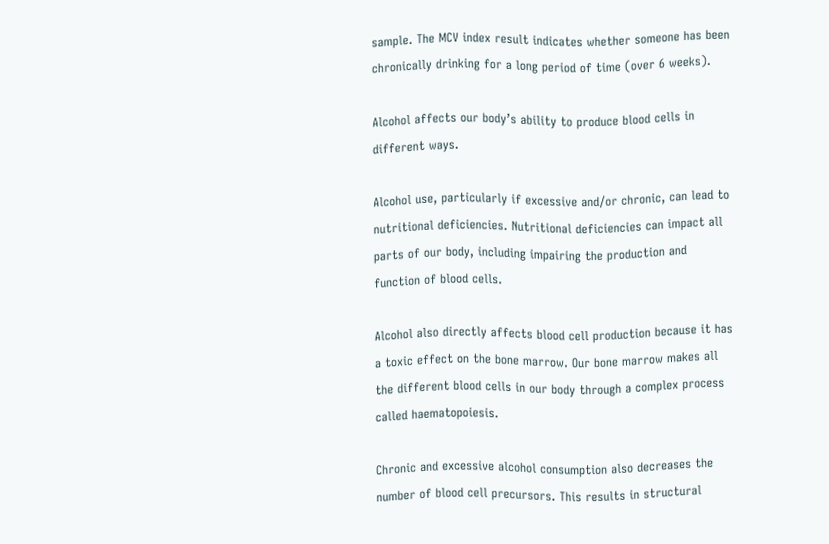sample. The MCV index result indicates whether someone has been chronically drinking for a long period of time (over 6 weeks).

Alcohol affects our body’s ability to produce blood cells in different ways.

Alcohol use, particularly if excessive and/or chronic, can lead to nutritional deficiencies. Nutritional deficiencies can impact all parts of our body, including impairing the production and function of blood cells.

Alcohol also directly affects blood cell production because it has a toxic effect on the bone marrow. Our bone marrow makes all the different blood cells in our body through a complex process called haematopoiesis.

Chronic and excessive alcohol consumption also decreases the number of blood cell precursors. This results in structural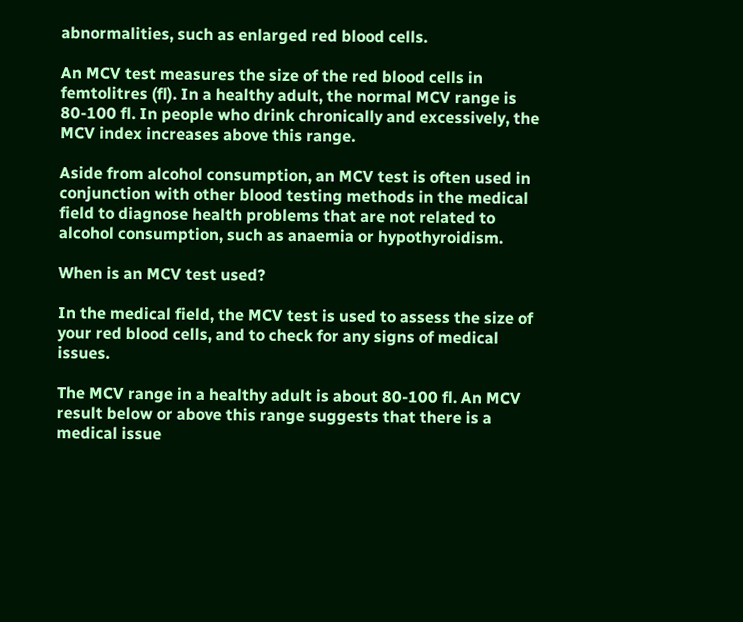abnormalities, such as enlarged red blood cells.

An MCV test measures the size of the red blood cells in femtolitres (fl). In a healthy adult, the normal MCV range is 80-100 fl. In people who drink chronically and excessively, the MCV index increases above this range.

Aside from alcohol consumption, an MCV test is often used in conjunction with other blood testing methods in the medical field to diagnose health problems that are not related to alcohol consumption, such as anaemia or hypothyroidism.

When is an MCV test used?

In the medical field, the MCV test is used to assess the size of your red blood cells, and to check for any signs of medical issues.

The MCV range in a healthy adult is about 80-100 fl. An MCV result below or above this range suggests that there is a medical issue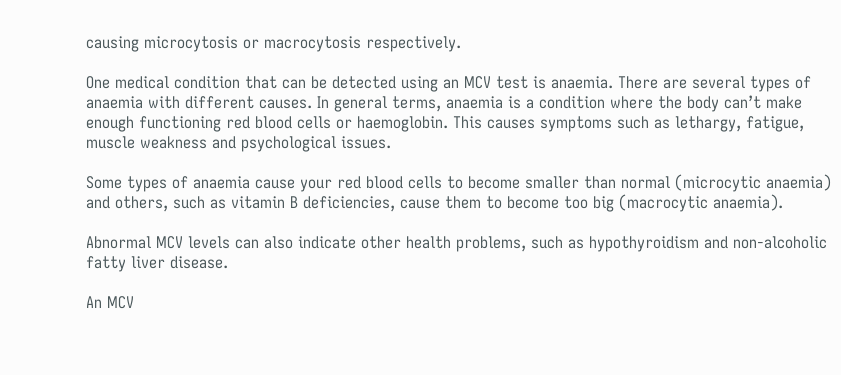causing microcytosis or macrocytosis respectively.

One medical condition that can be detected using an MCV test is anaemia. There are several types of anaemia with different causes. In general terms, anaemia is a condition where the body can’t make enough functioning red blood cells or haemoglobin. This causes symptoms such as lethargy, fatigue, muscle weakness and psychological issues.

Some types of anaemia cause your red blood cells to become smaller than normal (microcytic anaemia) and others, such as vitamin B deficiencies, cause them to become too big (macrocytic anaemia).

Abnormal MCV levels can also indicate other health problems, such as hypothyroidism and non-alcoholic fatty liver disease.

An MCV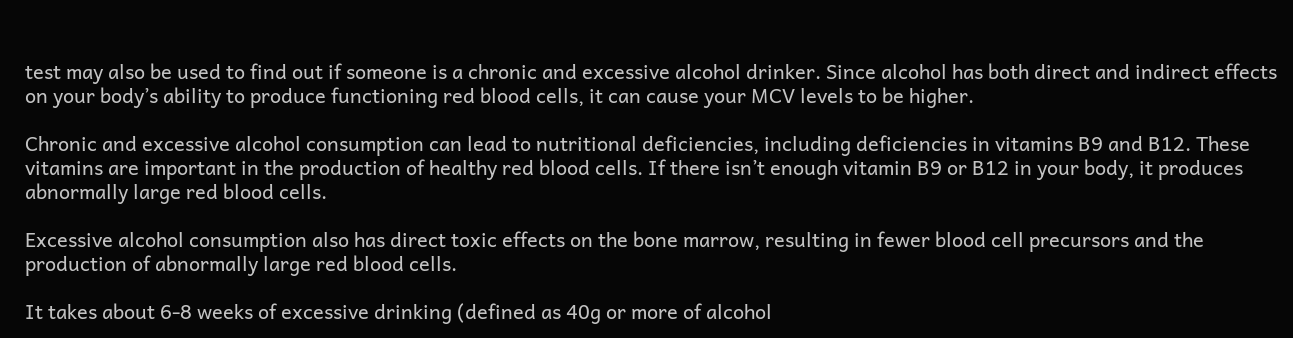test may also be used to find out if someone is a chronic and excessive alcohol drinker. Since alcohol has both direct and indirect effects on your body’s ability to produce functioning red blood cells, it can cause your MCV levels to be higher.

Chronic and excessive alcohol consumption can lead to nutritional deficiencies, including deficiencies in vitamins B9 and B12. These vitamins are important in the production of healthy red blood cells. If there isn’t enough vitamin B9 or B12 in your body, it produces abnormally large red blood cells.

Excessive alcohol consumption also has direct toxic effects on the bone marrow, resulting in fewer blood cell precursors and the production of abnormally large red blood cells.

It takes about 6-8 weeks of excessive drinking (defined as 40g or more of alcohol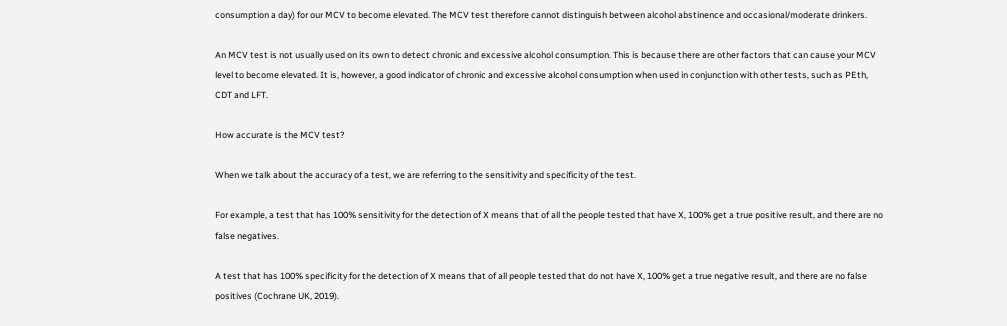consumption a day) for our MCV to become elevated. The MCV test therefore cannot distinguish between alcohol abstinence and occasional/moderate drinkers.

An MCV test is not usually used on its own to detect chronic and excessive alcohol consumption. This is because there are other factors that can cause your MCV level to become elevated. It is, however, a good indicator of chronic and excessive alcohol consumption when used in conjunction with other tests, such as PEth, CDT and LFT.

How accurate is the MCV test?

When we talk about the accuracy of a test, we are referring to the sensitivity and specificity of the test.

For example, a test that has 100% sensitivity for the detection of X means that of all the people tested that have X, 100% get a true positive result, and there are no false negatives.

A test that has 100% specificity for the detection of X means that of all people tested that do not have X, 100% get a true negative result, and there are no false positives (Cochrane UK, 2019).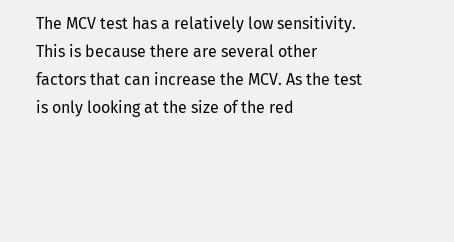The MCV test has a relatively low sensitivity. This is because there are several other factors that can increase the MCV. As the test is only looking at the size of the red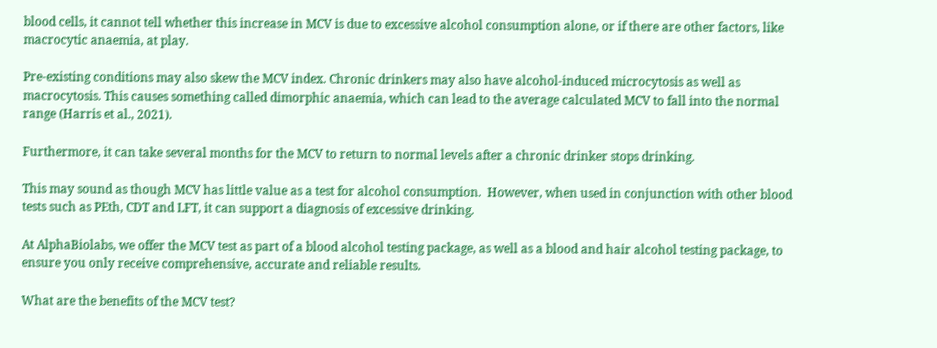blood cells, it cannot tell whether this increase in MCV is due to excessive alcohol consumption alone, or if there are other factors, like macrocytic anaemia, at play.

Pre-existing conditions may also skew the MCV index. Chronic drinkers may also have alcohol-induced microcytosis as well as macrocytosis. This causes something called dimorphic anaemia, which can lead to the average calculated MCV to fall into the normal range (Harris et al., 2021).

Furthermore, it can take several months for the MCV to return to normal levels after a chronic drinker stops drinking.

This may sound as though MCV has little value as a test for alcohol consumption.  However, when used in conjunction with other blood tests such as PEth, CDT and LFT, it can support a diagnosis of excessive drinking.

At AlphaBiolabs, we offer the MCV test as part of a blood alcohol testing package, as well as a blood and hair alcohol testing package, to ensure you only receive comprehensive, accurate and reliable results.

What are the benefits of the MCV test?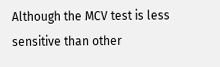Although the MCV test is less sensitive than other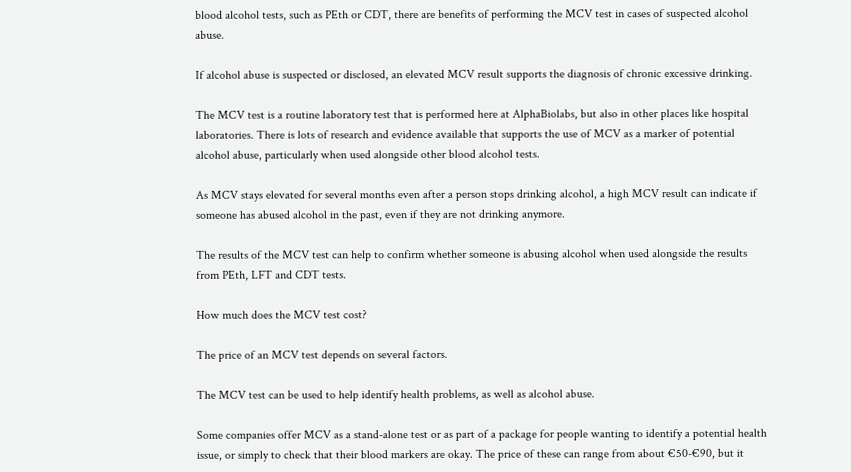blood alcohol tests, such as PEth or CDT, there are benefits of performing the MCV test in cases of suspected alcohol abuse.

If alcohol abuse is suspected or disclosed, an elevated MCV result supports the diagnosis of chronic excessive drinking.

The MCV test is a routine laboratory test that is performed here at AlphaBiolabs, but also in other places like hospital laboratories. There is lots of research and evidence available that supports the use of MCV as a marker of potential alcohol abuse, particularly when used alongside other blood alcohol tests.

As MCV stays elevated for several months even after a person stops drinking alcohol, a high MCV result can indicate if someone has abused alcohol in the past, even if they are not drinking anymore.

The results of the MCV test can help to confirm whether someone is abusing alcohol when used alongside the results from PEth, LFT and CDT tests.

How much does the MCV test cost?

The price of an MCV test depends on several factors.

The MCV test can be used to help identify health problems, as well as alcohol abuse.

Some companies offer MCV as a stand-alone test or as part of a package for people wanting to identify a potential health issue, or simply to check that their blood markers are okay. The price of these can range from about €50-€90, but it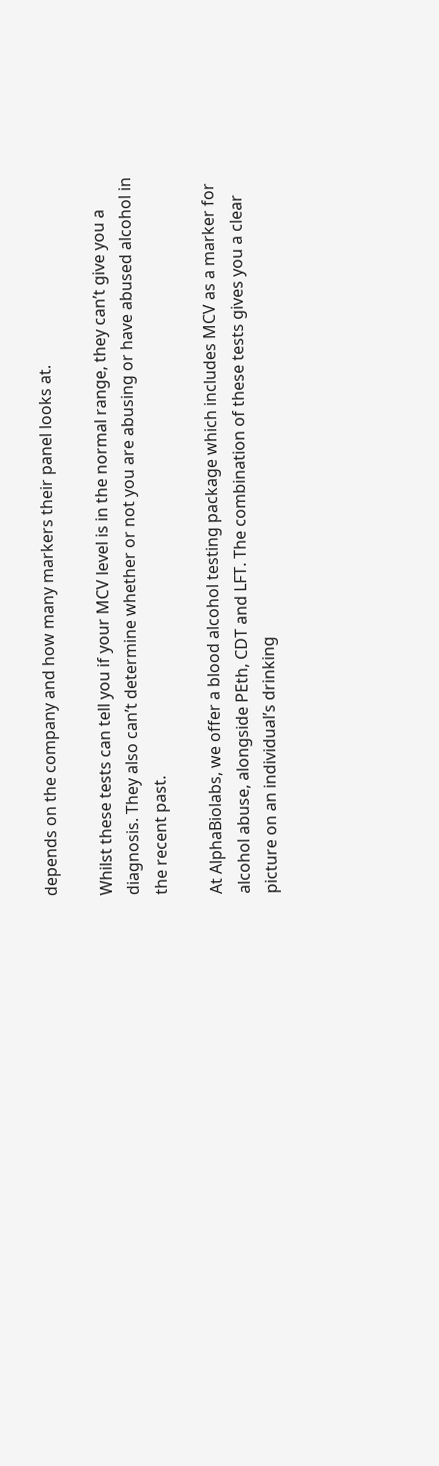depends on the company and how many markers their panel looks at.

Whilst these tests can tell you if your MCV level is in the normal range, they can’t give you a diagnosis. They also can’t determine whether or not you are abusing or have abused alcohol in the recent past.

At AlphaBiolabs, we offer a blood alcohol testing package which includes MCV as a marker for alcohol abuse, alongside PEth, CDT and LFT. The combination of these tests gives you a clear picture on an individual’s drinking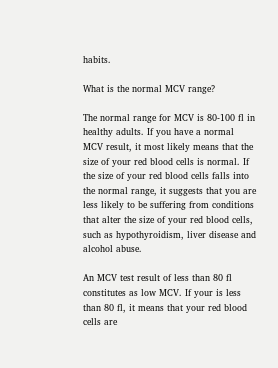habits.

What is the normal MCV range?

The normal range for MCV is 80-100 fl in healthy adults. If you have a normal MCV result, it most likely means that the size of your red blood cells is normal. If the size of your red blood cells falls into the normal range, it suggests that you are less likely to be suffering from conditions that alter the size of your red blood cells, such as hypothyroidism, liver disease and alcohol abuse.

An MCV test result of less than 80 fl constitutes as low MCV. If your is less than 80 fl, it means that your red blood cells are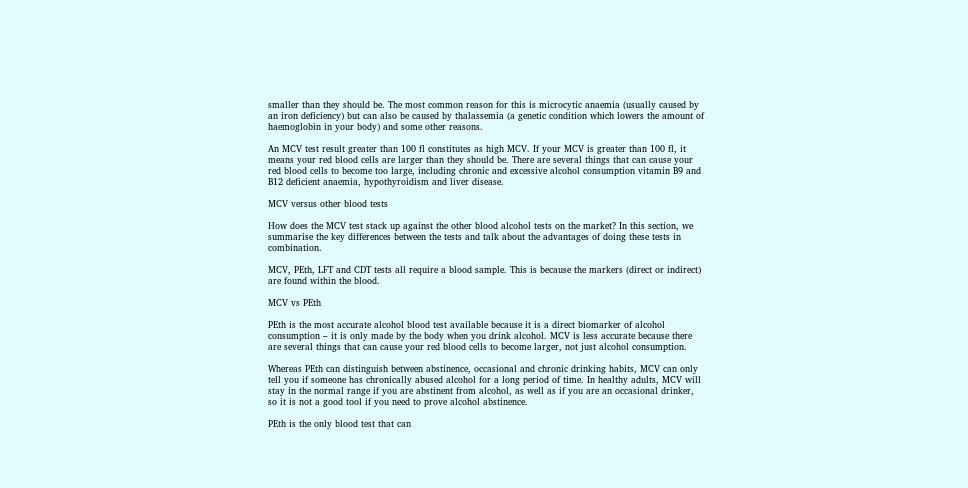smaller than they should be. The most common reason for this is microcytic anaemia (usually caused by an iron deficiency) but can also be caused by thalassemia (a genetic condition which lowers the amount of haemoglobin in your body) and some other reasons.

An MCV test result greater than 100 fl constitutes as high MCV. If your MCV is greater than 100 fl, it means your red blood cells are larger than they should be. There are several things that can cause your red blood cells to become too large, including chronic and excessive alcohol consumption vitamin B9 and B12 deficient anaemia, hypothyroidism and liver disease.

MCV versus other blood tests

How does the MCV test stack up against the other blood alcohol tests on the market? In this section, we summarise the key differences between the tests and talk about the advantages of doing these tests in combination.

MCV, PEth, LFT and CDT tests all require a blood sample. This is because the markers (direct or indirect) are found within the blood.

MCV vs PEth

PEth is the most accurate alcohol blood test available because it is a direct biomarker of alcohol consumption – it is only made by the body when you drink alcohol. MCV is less accurate because there are several things that can cause your red blood cells to become larger, not just alcohol consumption.

Whereas PEth can distinguish between abstinence, occasional and chronic drinking habits, MCV can only tell you if someone has chronically abused alcohol for a long period of time. In healthy adults, MCV will stay in the normal range if you are abstinent from alcohol, as well as if you are an occasional drinker, so it is not a good tool if you need to prove alcohol abstinence.

PEth is the only blood test that can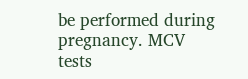be performed during pregnancy. MCV tests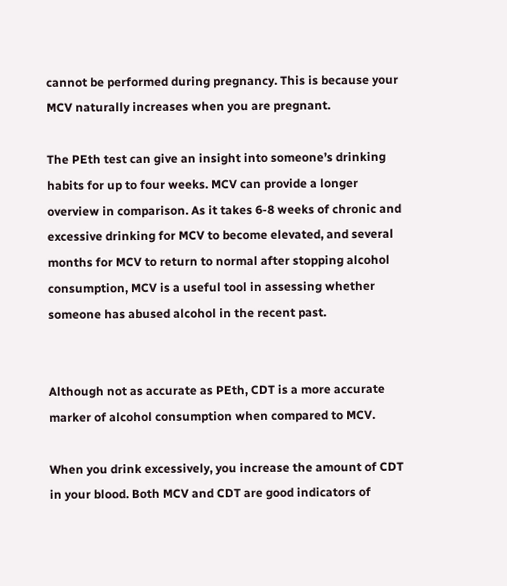cannot be performed during pregnancy. This is because your MCV naturally increases when you are pregnant.

The PEth test can give an insight into someone’s drinking habits for up to four weeks. MCV can provide a longer overview in comparison. As it takes 6-8 weeks of chronic and excessive drinking for MCV to become elevated, and several months for MCV to return to normal after stopping alcohol consumption, MCV is a useful tool in assessing whether someone has abused alcohol in the recent past.


Although not as accurate as PEth, CDT is a more accurate marker of alcohol consumption when compared to MCV.

When you drink excessively, you increase the amount of CDT in your blood. Both MCV and CDT are good indicators of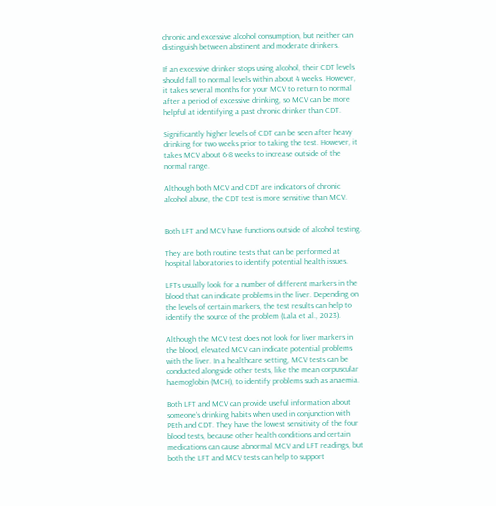chronic and excessive alcohol consumption, but neither can distinguish between abstinent and moderate drinkers.

If an excessive drinker stops using alcohol, their CDT levels should fall to normal levels within about 4 weeks. However, it takes several months for your MCV to return to normal after a period of excessive drinking, so MCV can be more helpful at identifying a past chronic drinker than CDT.

Significantly higher levels of CDT can be seen after heavy drinking for two weeks prior to taking the test. However, it takes MCV about 6-8 weeks to increase outside of the normal range.

Although both MCV and CDT are indicators of chronic alcohol abuse, the CDT test is more sensitive than MCV.


Both LFT and MCV have functions outside of alcohol testing.

They are both routine tests that can be performed at hospital laboratories to identify potential health issues.

LFTs usually look for a number of different markers in the blood that can indicate problems in the liver. Depending on the levels of certain markers, the test results can help to identify the source of the problem (Lala et al., 2023).

Although the MCV test does not look for liver markers in the blood, elevated MCV can indicate potential problems with the liver. In a healthcare setting, MCV tests can be conducted alongside other tests, like the mean corpuscular haemoglobin (MCH), to identify problems such as anaemia.

Both LFT and MCV can provide useful information about someone’s drinking habits when used in conjunction with PEth and CDT. They have the lowest sensitivity of the four blood tests, because other health conditions and certain medications can cause abnormal MCV and LFT readings, but both the LFT and MCV tests can help to support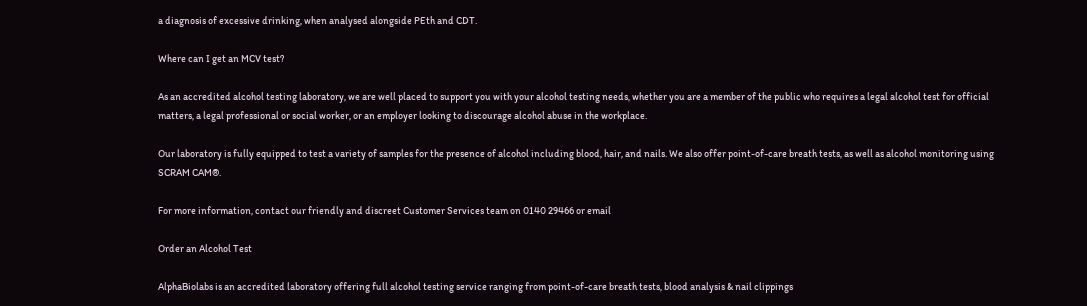a diagnosis of excessive drinking, when analysed alongside PEth and CDT.

Where can I get an MCV test?

As an accredited alcohol testing laboratory, we are well placed to support you with your alcohol testing needs, whether you are a member of the public who requires a legal alcohol test for official matters, a legal professional or social worker, or an employer looking to discourage alcohol abuse in the workplace.

Our laboratory is fully equipped to test a variety of samples for the presence of alcohol including blood, hair, and nails. We also offer point-of-care breath tests, as well as alcohol monitoring using SCRAM CAM®.

For more information, contact our friendly and discreet Customer Services team on 0140 29466 or email

Order an Alcohol Test

AlphaBiolabs is an accredited laboratory offering full alcohol testing service ranging from point-of-care breath tests, blood analysis & nail clippings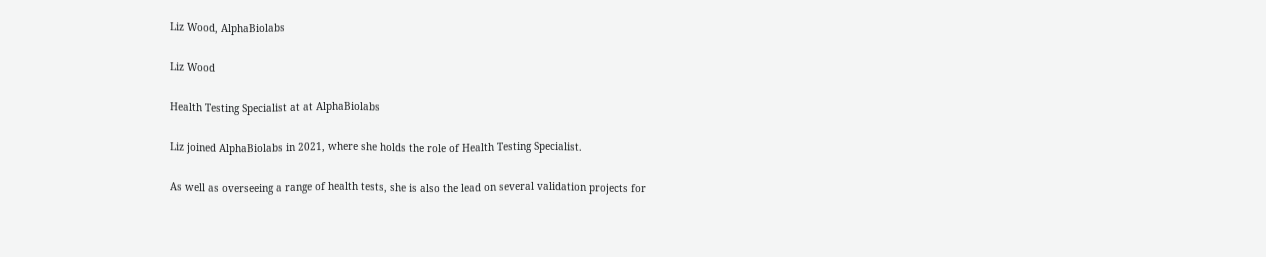Liz Wood, AlphaBiolabs

Liz Wood

Health Testing Specialist at at AlphaBiolabs

Liz joined AlphaBiolabs in 2021, where she holds the role of Health Testing Specialist.

As well as overseeing a range of health tests, she is also the lead on several validation projects for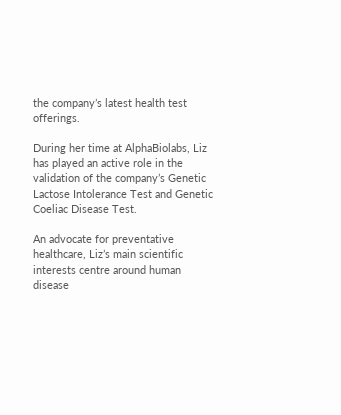the company’s latest health test offerings.

During her time at AlphaBiolabs, Liz has played an active role in the validation of the company’s Genetic Lactose Intolerance Test and Genetic Coeliac Disease Test.

An advocate for preventative healthcare, Liz’s main scientific interests centre around human disease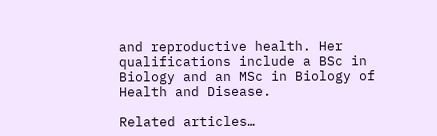and reproductive health. Her qualifications include a BSc in Biology and an MSc in Biology of Health and Disease.

Related articles…